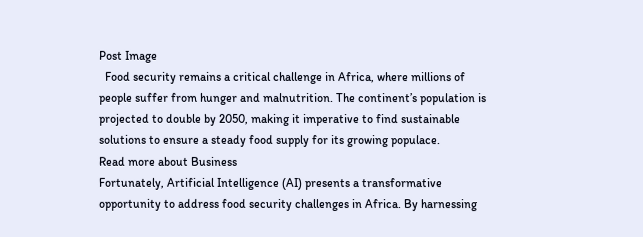Post Image
  Food security remains a critical challenge in Africa, where millions of people suffer from hunger and malnutrition. The continent’s population is projected to double by 2050, making it imperative to find sustainable solutions to ensure a steady food supply for its growing populace.
Read more about Business
Fortunately, Artificial Intelligence (AI) presents a transformative opportunity to address food security challenges in Africa. By harnessing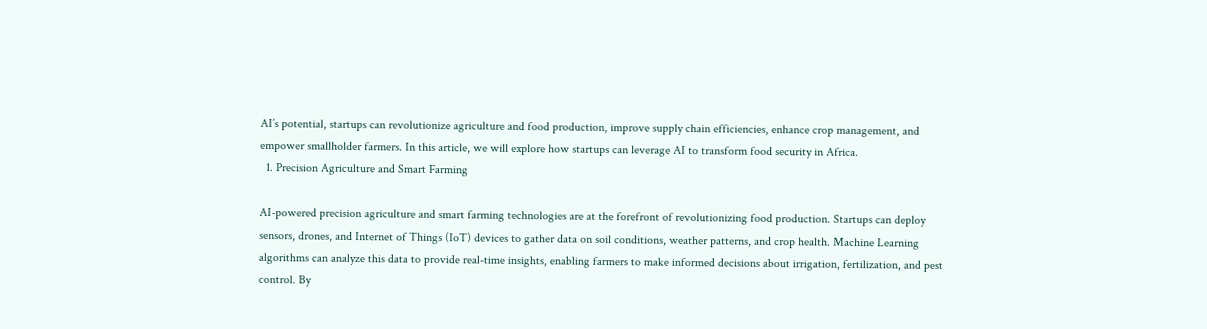AI’s potential, startups can revolutionize agriculture and food production, improve supply chain efficiencies, enhance crop management, and empower smallholder farmers. In this article, we will explore how startups can leverage AI to transform food security in Africa.
  1. Precision Agriculture and Smart Farming

AI-powered precision agriculture and smart farming technologies are at the forefront of revolutionizing food production. Startups can deploy sensors, drones, and Internet of Things (IoT) devices to gather data on soil conditions, weather patterns, and crop health. Machine Learning algorithms can analyze this data to provide real-time insights, enabling farmers to make informed decisions about irrigation, fertilization, and pest control. By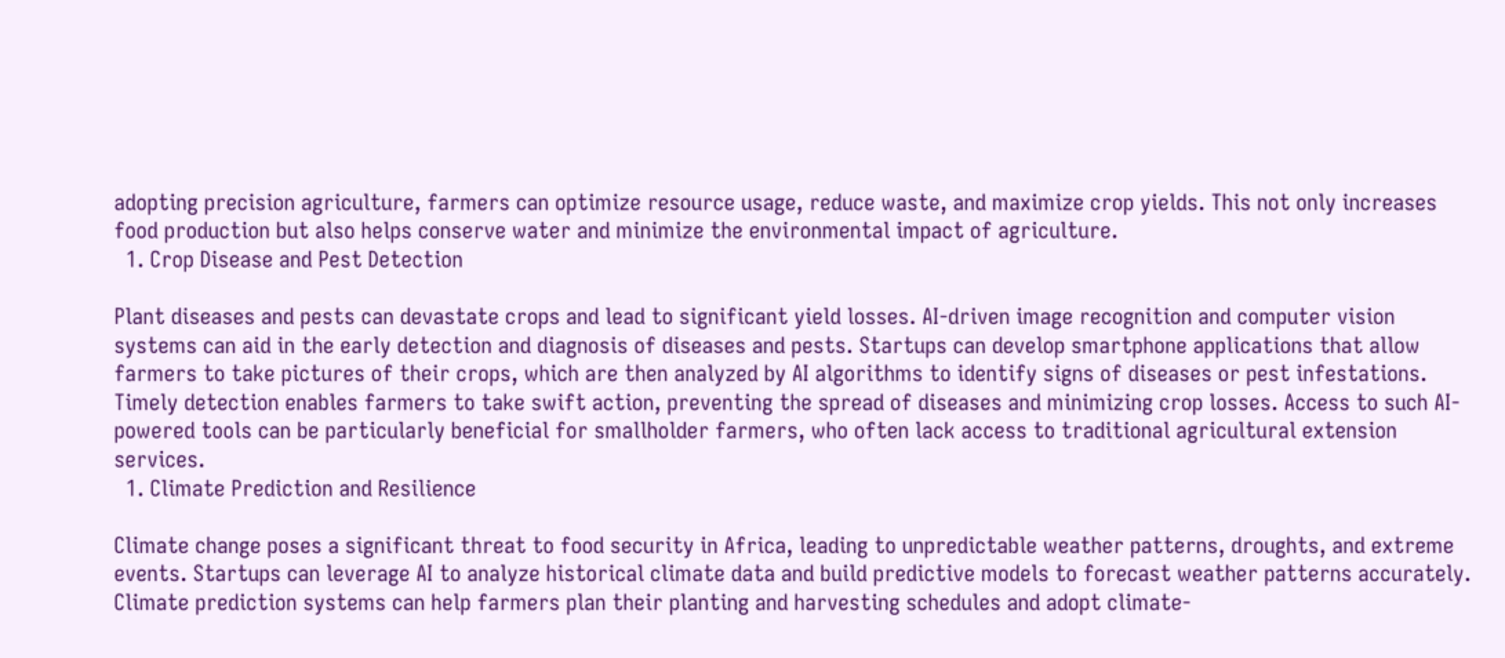adopting precision agriculture, farmers can optimize resource usage, reduce waste, and maximize crop yields. This not only increases food production but also helps conserve water and minimize the environmental impact of agriculture.
  1. Crop Disease and Pest Detection

Plant diseases and pests can devastate crops and lead to significant yield losses. AI-driven image recognition and computer vision systems can aid in the early detection and diagnosis of diseases and pests. Startups can develop smartphone applications that allow farmers to take pictures of their crops, which are then analyzed by AI algorithms to identify signs of diseases or pest infestations. Timely detection enables farmers to take swift action, preventing the spread of diseases and minimizing crop losses. Access to such AI-powered tools can be particularly beneficial for smallholder farmers, who often lack access to traditional agricultural extension services.
  1. Climate Prediction and Resilience

Climate change poses a significant threat to food security in Africa, leading to unpredictable weather patterns, droughts, and extreme events. Startups can leverage AI to analyze historical climate data and build predictive models to forecast weather patterns accurately. Climate prediction systems can help farmers plan their planting and harvesting schedules and adopt climate-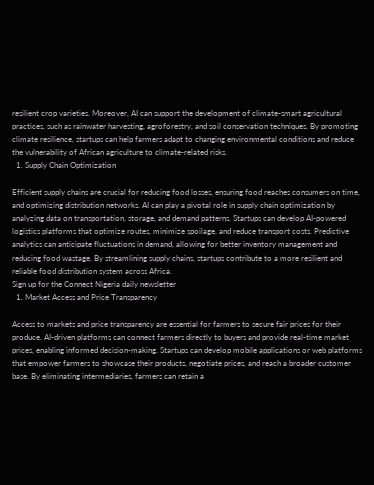resilient crop varieties. Moreover, AI can support the development of climate-smart agricultural practices, such as rainwater harvesting, agroforestry, and soil conservation techniques. By promoting climate resilience, startups can help farmers adapt to changing environmental conditions and reduce the vulnerability of African agriculture to climate-related risks.
  1. Supply Chain Optimization

Efficient supply chains are crucial for reducing food losses, ensuring food reaches consumers on time, and optimizing distribution networks. AI can play a pivotal role in supply chain optimization by analyzing data on transportation, storage, and demand patterns. Startups can develop AI-powered logistics platforms that optimize routes, minimize spoilage, and reduce transport costs. Predictive analytics can anticipate fluctuations in demand, allowing for better inventory management and reducing food wastage. By streamlining supply chains, startups contribute to a more resilient and reliable food distribution system across Africa.
Sign up for the Connect Nigeria daily newsletter
  1. Market Access and Price Transparency

Access to markets and price transparency are essential for farmers to secure fair prices for their produce. AI-driven platforms can connect farmers directly to buyers and provide real-time market prices, enabling informed decision-making. Startups can develop mobile applications or web platforms that empower farmers to showcase their products, negotiate prices, and reach a broader customer base. By eliminating intermediaries, farmers can retain a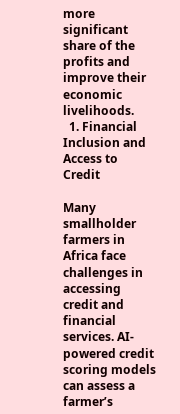more significant share of the profits and improve their economic livelihoods.
  1. Financial Inclusion and Access to Credit

Many smallholder farmers in Africa face challenges in accessing credit and financial services. AI-powered credit scoring models can assess a farmer’s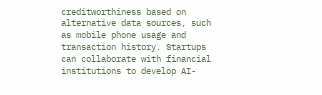creditworthiness based on alternative data sources, such as mobile phone usage and transaction history. Startups can collaborate with financial institutions to develop AI-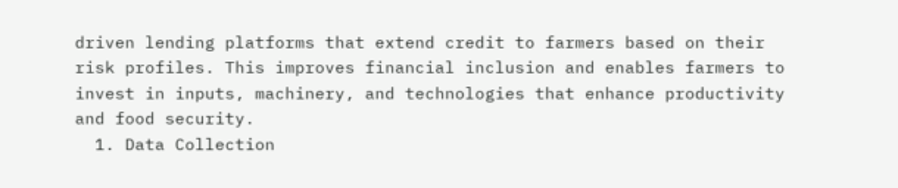driven lending platforms that extend credit to farmers based on their risk profiles. This improves financial inclusion and enables farmers to invest in inputs, machinery, and technologies that enhance productivity and food security.
  1. Data Collection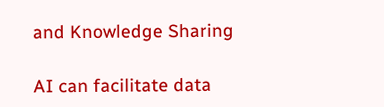and Knowledge Sharing

AI can facilitate data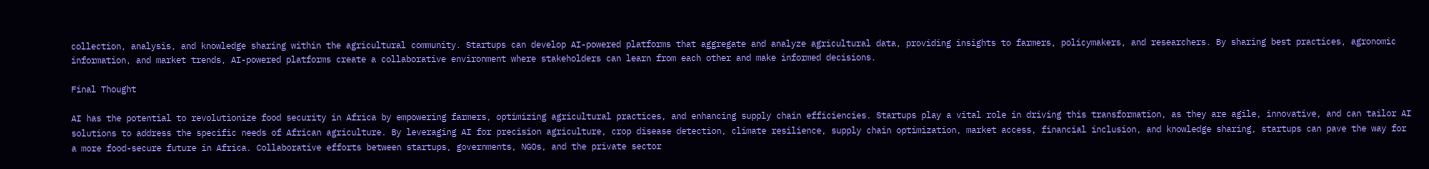collection, analysis, and knowledge sharing within the agricultural community. Startups can develop AI-powered platforms that aggregate and analyze agricultural data, providing insights to farmers, policymakers, and researchers. By sharing best practices, agronomic information, and market trends, AI-powered platforms create a collaborative environment where stakeholders can learn from each other and make informed decisions.

Final Thought

AI has the potential to revolutionize food security in Africa by empowering farmers, optimizing agricultural practices, and enhancing supply chain efficiencies. Startups play a vital role in driving this transformation, as they are agile, innovative, and can tailor AI solutions to address the specific needs of African agriculture. By leveraging AI for precision agriculture, crop disease detection, climate resilience, supply chain optimization, market access, financial inclusion, and knowledge sharing, startups can pave the way for a more food-secure future in Africa. Collaborative efforts between startups, governments, NGOs, and the private sector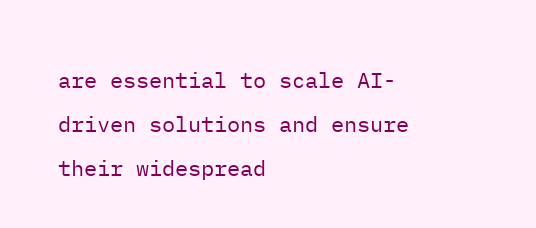are essential to scale AI-driven solutions and ensure their widespread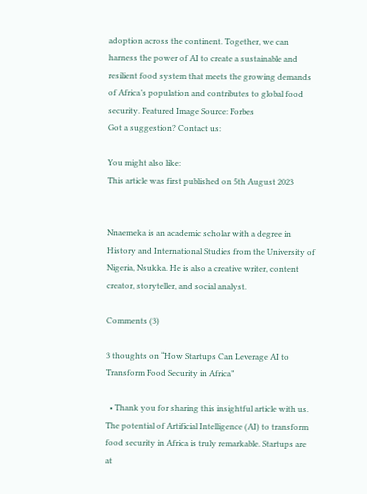adoption across the continent. Together, we can harness the power of AI to create a sustainable and resilient food system that meets the growing demands of Africa’s population and contributes to global food security. Featured Image Source: Forbes
Got a suggestion? Contact us:

You might also like:
This article was first published on 5th August 2023


Nnaemeka is an academic scholar with a degree in History and International Studies from the University of Nigeria, Nsukka. He is also a creative writer, content creator, storyteller, and social analyst.

Comments (3)

3 thoughts on “How Startups Can Leverage AI to Transform Food Security in Africa”

  • Thank you for sharing this insightful article with us. The potential of Artificial Intelligence (AI) to transform food security in Africa is truly remarkable. Startups are at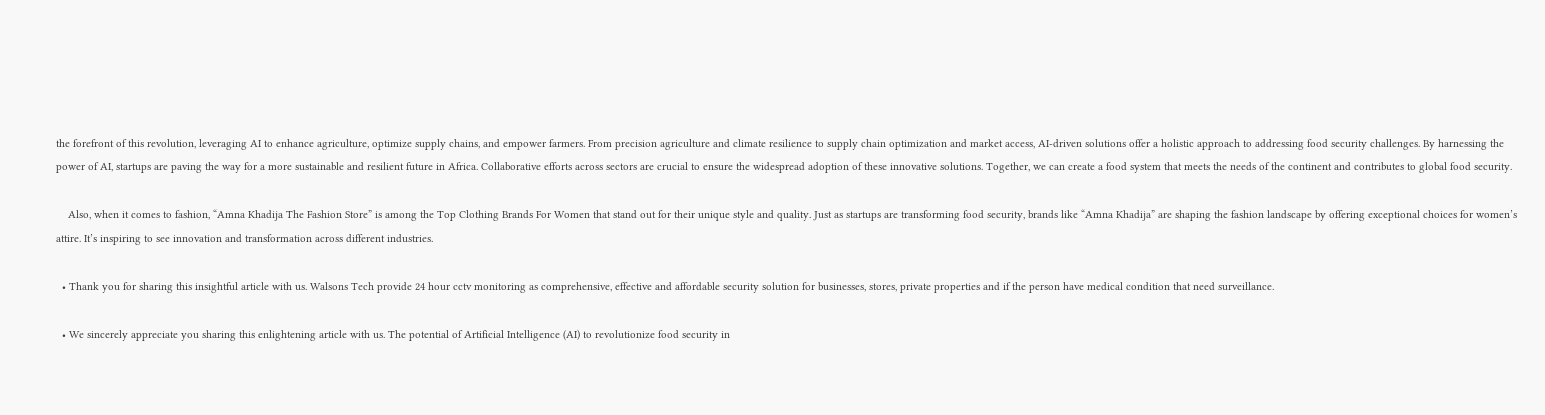the forefront of this revolution, leveraging AI to enhance agriculture, optimize supply chains, and empower farmers. From precision agriculture and climate resilience to supply chain optimization and market access, AI-driven solutions offer a holistic approach to addressing food security challenges. By harnessing the power of AI, startups are paving the way for a more sustainable and resilient future in Africa. Collaborative efforts across sectors are crucial to ensure the widespread adoption of these innovative solutions. Together, we can create a food system that meets the needs of the continent and contributes to global food security.

    Also, when it comes to fashion, “Amna Khadija The Fashion Store” is among the Top Clothing Brands For Women that stand out for their unique style and quality. Just as startups are transforming food security, brands like “Amna Khadija” are shaping the fashion landscape by offering exceptional choices for women’s attire. It’s inspiring to see innovation and transformation across different industries.

  • Thank you for sharing this insightful article with us. Walsons Tech provide 24 hour cctv monitoring as comprehensive, effective and affordable security solution for businesses, stores, private properties and if the person have medical condition that need surveillance.

  • We sincerely appreciate you sharing this enlightening article with us. The potential of Artificial Intelligence (AI) to revolutionize food security in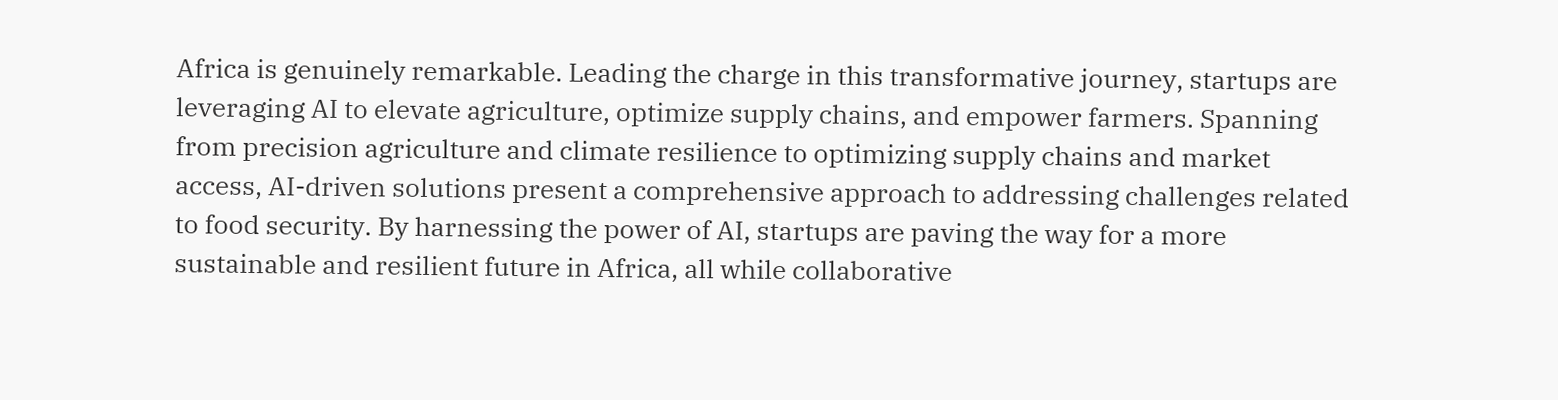Africa is genuinely remarkable. Leading the charge in this transformative journey, startups are leveraging AI to elevate agriculture, optimize supply chains, and empower farmers. Spanning from precision agriculture and climate resilience to optimizing supply chains and market access, AI-driven solutions present a comprehensive approach to addressing challenges related to food security. By harnessing the power of AI, startups are paving the way for a more sustainable and resilient future in Africa, all while collaborative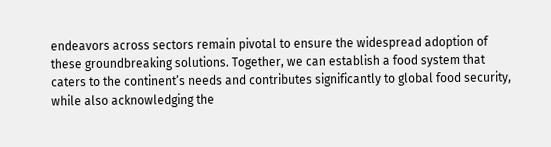endeavors across sectors remain pivotal to ensure the widespread adoption of these groundbreaking solutions. Together, we can establish a food system that caters to the continent’s needs and contributes significantly to global food security, while also acknowledging the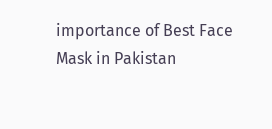importance of Best Face Mask in Pakistan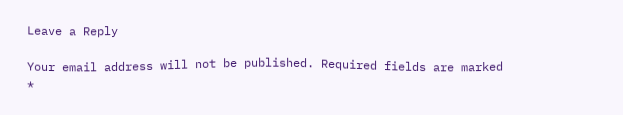Leave a Reply

Your email address will not be published. Required fields are marked *